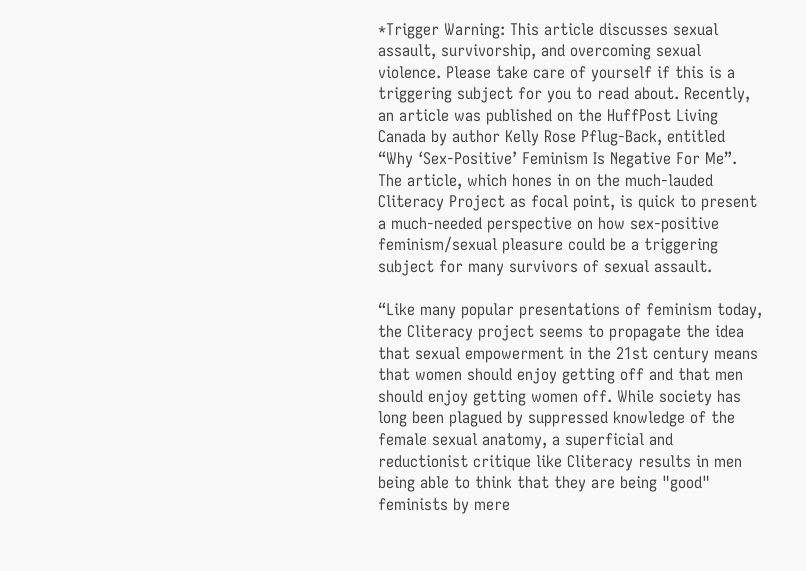*Trigger Warning: This article discusses sexual assault, survivorship, and overcoming sexual violence. Please take care of yourself if this is a triggering subject for you to read about. Recently, an article was published on the HuffPost Living Canada by author Kelly Rose Pflug-Back, entitled “Why ‘Sex-Positive’ Feminism Is Negative For Me”. The article, which hones in on the much-lauded Cliteracy Project as focal point, is quick to present a much-needed perspective on how sex-positive feminism/sexual pleasure could be a triggering subject for many survivors of sexual assault.

“Like many popular presentations of feminism today, the Cliteracy project seems to propagate the idea that sexual empowerment in the 21st century means that women should enjoy getting off and that men should enjoy getting women off. While society has long been plagued by suppressed knowledge of the female sexual anatomy, a superficial and reductionist critique like Cliteracy results in men being able to think that they are being "good" feminists by mere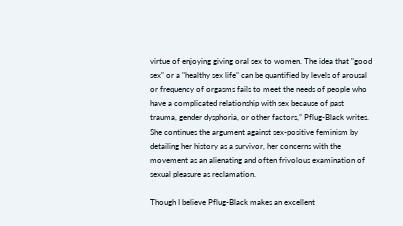virtue of enjoying giving oral sex to women. The idea that "good sex" or a "healthy sex life" can be quantified by levels of arousal or frequency of orgasms fails to meet the needs of people who have a complicated relationship with sex because of past trauma, gender dysphoria, or other factors,” Pflug-Black writes. She continues the argument against sex-positive feminism by detailing her history as a survivor, her concerns with the movement as an alienating and often frivolous examination of sexual pleasure as reclamation.

Though I believe Pflug-Black makes an excellent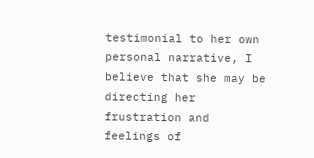testimonial to her own personal narrative, I believe that she may be directing her frustration and feelings of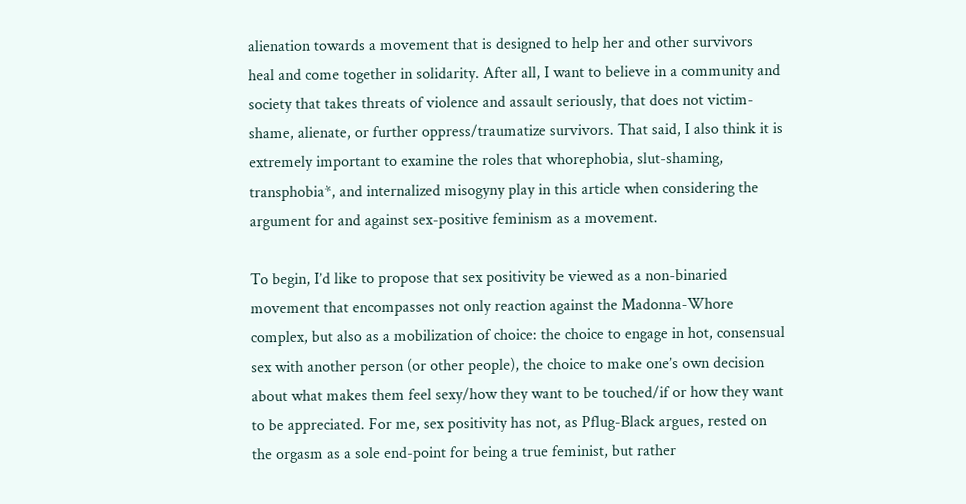alienation towards a movement that is designed to help her and other survivors heal and come together in solidarity. After all, I want to believe in a community and society that takes threats of violence and assault seriously, that does not victim-shame, alienate, or further oppress/traumatize survivors. That said, I also think it is extremely important to examine the roles that whorephobia, slut-shaming, transphobia*, and internalized misogyny play in this article when considering the argument for and against sex-positive feminism as a movement.

To begin, I’d like to propose that sex positivity be viewed as a non-binaried movement that encompasses not only reaction against the Madonna-Whore complex, but also as a mobilization of choice: the choice to engage in hot, consensual sex with another person (or other people), the choice to make one’s own decision about what makes them feel sexy/how they want to be touched/if or how they want to be appreciated. For me, sex positivity has not, as Pflug-Black argues, rested on the orgasm as a sole end-point for being a true feminist, but rather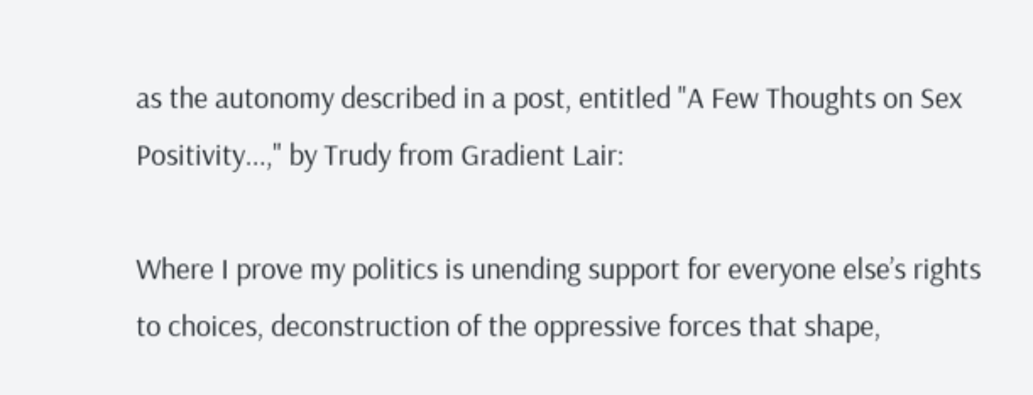as the autonomy described in a post, entitled "A Few Thoughts on Sex Positivity...," by Trudy from Gradient Lair:

Where I prove my politics is unending support for everyone else’s rights to choices, deconstruction of the oppressive forces that shape,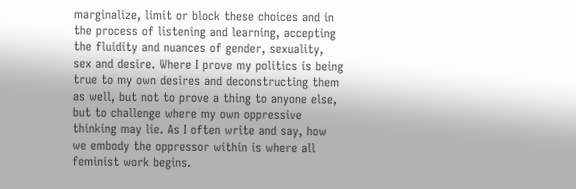marginalize, limit or block these choices and in the process of listening and learning, accepting the fluidity and nuances of gender, sexuality, sex and desire. Where I prove my politics is being true to my own desires and deconstructing them as well, but not to prove a thing to anyone else, but to challenge where my own oppressive thinking may lie. As I often write and say, how we embody the oppressor within is where all feminist work begins.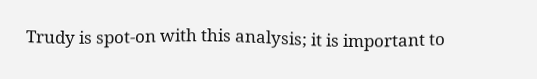Trudy is spot-on with this analysis; it is important to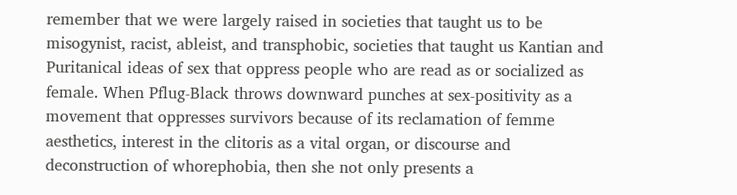remember that we were largely raised in societies that taught us to be misogynist, racist, ableist, and transphobic, societies that taught us Kantian and Puritanical ideas of sex that oppress people who are read as or socialized as female. When Pflug-Black throws downward punches at sex-positivity as a movement that oppresses survivors because of its reclamation of femme aesthetics, interest in the clitoris as a vital organ, or discourse and deconstruction of whorephobia, then she not only presents a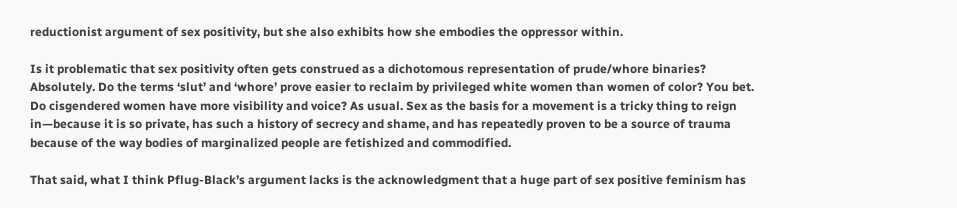reductionist argument of sex positivity, but she also exhibits how she embodies the oppressor within.

Is it problematic that sex positivity often gets construed as a dichotomous representation of prude/whore binaries? Absolutely. Do the terms ‘slut’ and ‘whore’ prove easier to reclaim by privileged white women than women of color? You bet. Do cisgendered women have more visibility and voice? As usual. Sex as the basis for a movement is a tricky thing to reign in—because it is so private, has such a history of secrecy and shame, and has repeatedly proven to be a source of trauma because of the way bodies of marginalized people are fetishized and commodified.

That said, what I think Pflug-Black’s argument lacks is the acknowledgment that a huge part of sex positive feminism has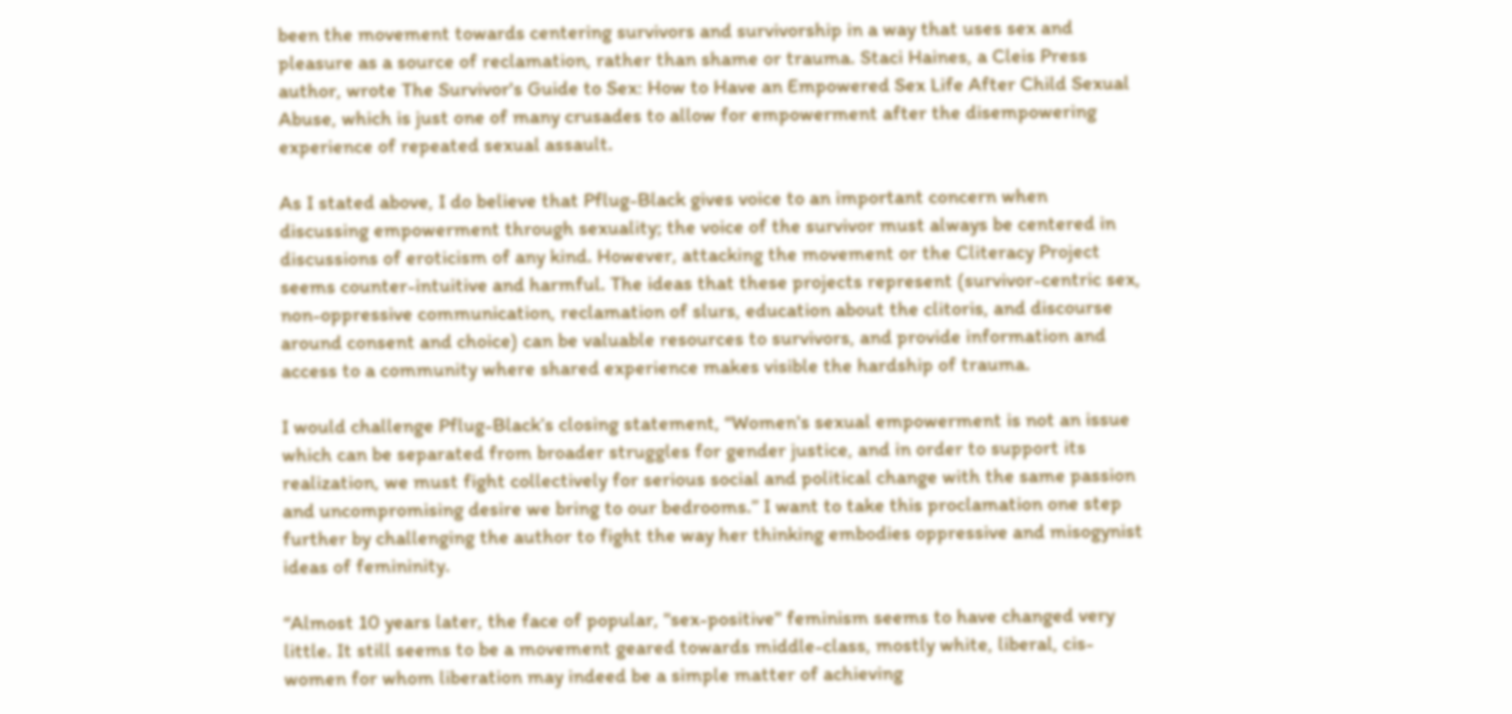been the movement towards centering survivors and survivorship in a way that uses sex and pleasure as a source of reclamation, rather than shame or trauma. Staci Haines, a Cleis Press author, wrote The Survivor's Guide to Sex: How to Have an Empowered Sex Life After Child Sexual Abuse, which is just one of many crusades to allow for empowerment after the disempowering experience of repeated sexual assault.

As I stated above, I do believe that Pflug-Black gives voice to an important concern when discussing empowerment through sexuality; the voice of the survivor must always be centered in discussions of eroticism of any kind. However, attacking the movement or the Cliteracy Project seems counter-intuitive and harmful. The ideas that these projects represent (survivor-centric sex, non-oppressive communication, reclamation of slurs, education about the clitoris, and discourse around consent and choice) can be valuable resources to survivors, and provide information and access to a community where shared experience makes visible the hardship of trauma.

I would challenge Pflug-Black’s closing statement, “Women's sexual empowerment is not an issue which can be separated from broader struggles for gender justice, and in order to support its realization, we must fight collectively for serious social and political change with the same passion and uncompromising desire we bring to our bedrooms.” I want to take this proclamation one step further by challenging the author to fight the way her thinking embodies oppressive and misogynist ideas of femininity.

“Almost 10 years later, the face of popular, "sex-positive" feminism seems to have changed very little. It still seems to be a movement geared towards middle-class, mostly white, liberal, cis-women for whom liberation may indeed be a simple matter of achieving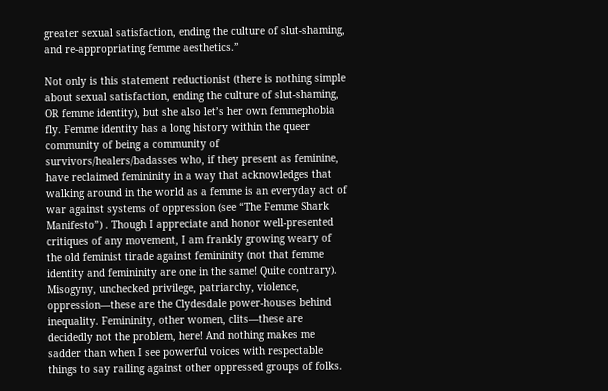greater sexual satisfaction, ending the culture of slut-shaming, and re-appropriating femme aesthetics.”

Not only is this statement reductionist (there is nothing simple about sexual satisfaction, ending the culture of slut-shaming, OR femme identity), but she also let’s her own femmephobia fly. Femme identity has a long history within the queer community of being a community of survivors/healers/badasses who, if they present as feminine, have reclaimed femininity in a way that acknowledges that walking around in the world as a femme is an everyday act of war against systems of oppression (see “The Femme Shark Manifesto”) . Though I appreciate and honor well-presented critiques of any movement, I am frankly growing weary of the old feminist tirade against femininity (not that femme identity and femininity are one in the same! Quite contrary). Misogyny, unchecked privilege, patriarchy, violence, oppression—these are the Clydesdale power-houses behind inequality. Femininity, other women, clits—these are decidedly not the problem, here! And nothing makes me sadder than when I see powerful voices with respectable things to say railing against other oppressed groups of folks.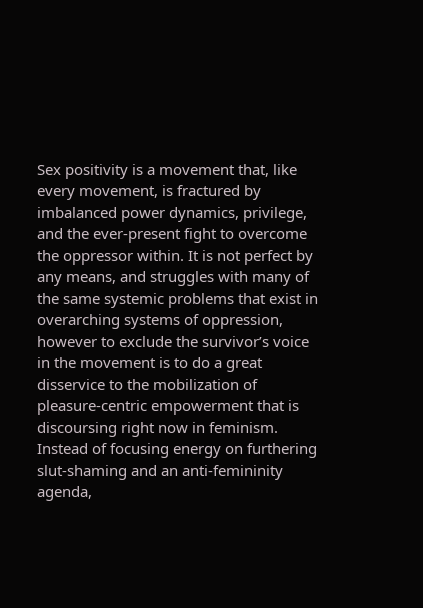Sex positivity is a movement that, like every movement, is fractured by imbalanced power dynamics, privilege, and the ever-present fight to overcome the oppressor within. It is not perfect by any means, and struggles with many of the same systemic problems that exist in overarching systems of oppression, however to exclude the survivor’s voice in the movement is to do a great disservice to the mobilization of pleasure-centric empowerment that is discoursing right now in feminism. Instead of focusing energy on furthering slut-shaming and an anti-femininity agenda,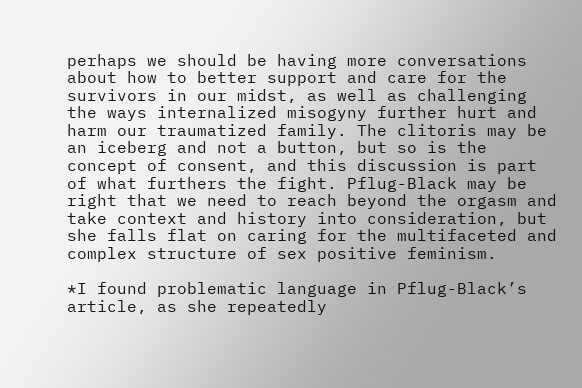perhaps we should be having more conversations about how to better support and care for the survivors in our midst, as well as challenging the ways internalized misogyny further hurt and harm our traumatized family. The clitoris may be an iceberg and not a button, but so is the concept of consent, and this discussion is part of what furthers the fight. Pflug-Black may be right that we need to reach beyond the orgasm and take context and history into consideration, but she falls flat on caring for the multifaceted and complex structure of sex positive feminism.

*I found problematic language in Pflug-Black’s article, as she repeatedly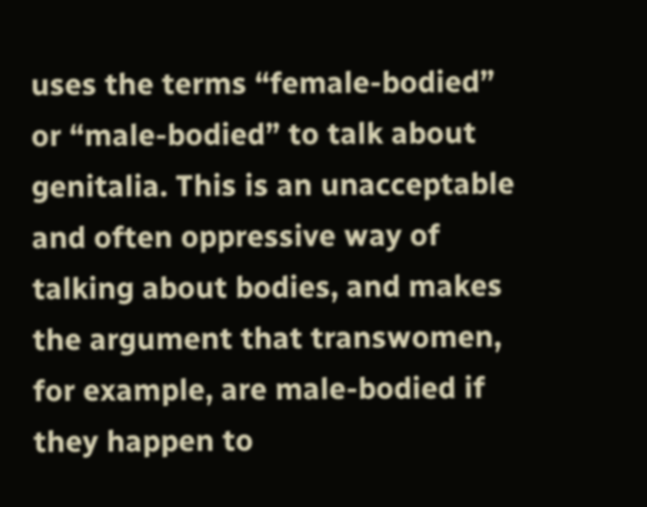uses the terms “female-bodied” or “male-bodied” to talk about genitalia. This is an unacceptable and often oppressive way of talking about bodies, and makes the argument that transwomen, for example, are male-bodied if they happen to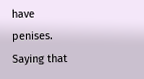have penises. Saying that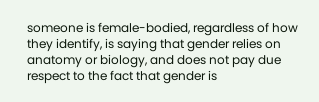someone is female-bodied, regardless of how they identify, is saying that gender relies on anatomy or biology, and does not pay due respect to the fact that gender is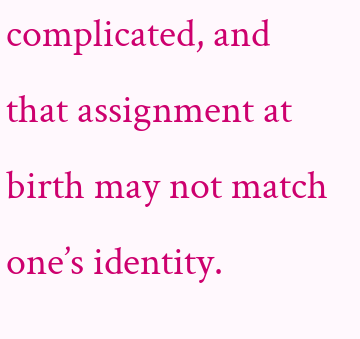complicated, and that assignment at birth may not match one’s identity.